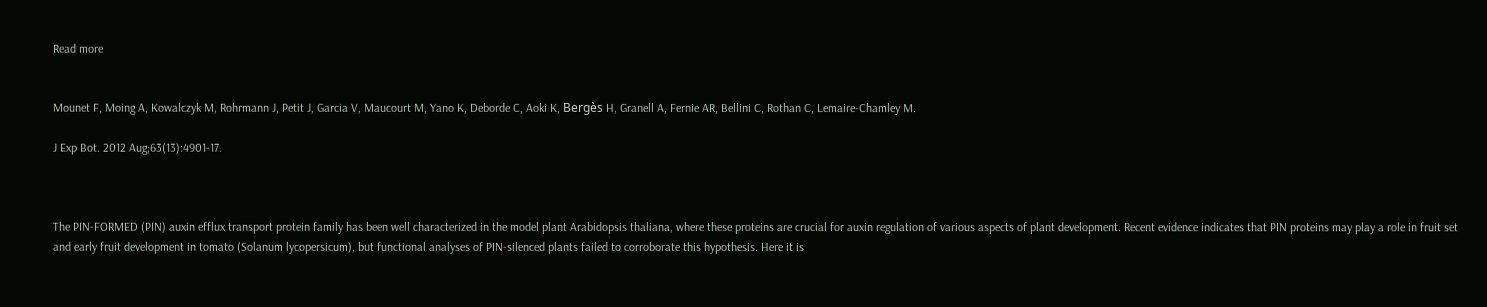Read more


Mounet F, Moing A, Kowalczyk M, Rohrmann J, Petit J, Garcia V, Maucourt M, Yano K, Deborde C, Aoki K, Bergès H, Granell A, Fernie AR, Bellini C, Rothan C, Lemaire-Chamley M.

J Exp Bot. 2012 Aug;63(13):4901-17.



The PIN-FORMED (PIN) auxin efflux transport protein family has been well characterized in the model plant Arabidopsis thaliana, where these proteins are crucial for auxin regulation of various aspects of plant development. Recent evidence indicates that PIN proteins may play a role in fruit set and early fruit development in tomato (Solanum lycopersicum), but functional analyses of PIN-silenced plants failed to corroborate this hypothesis. Here it is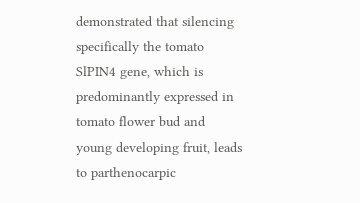demonstrated that silencing specifically the tomato SlPIN4 gene, which is predominantly expressed in tomato flower bud and young developing fruit, leads to parthenocarpic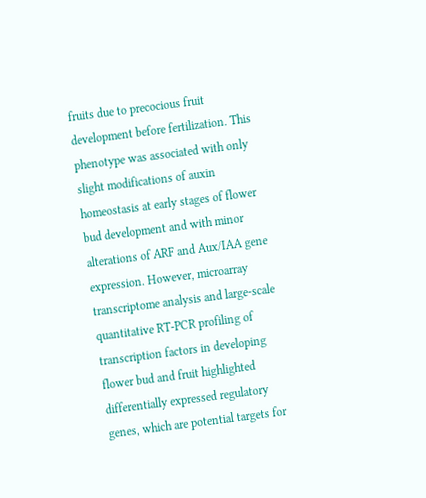fruits due to precocious fruit development before fertilization. This phenotype was associated with only slight modifications of auxin homeostasis at early stages of flower bud development and with minor alterations of ARF and Aux/IAA gene expression. However, microarray transcriptome analysis and large-scale quantitative RT-PCR profiling of transcription factors in developing flower bud and fruit highlighted differentially expressed regulatory genes, which are potential targets for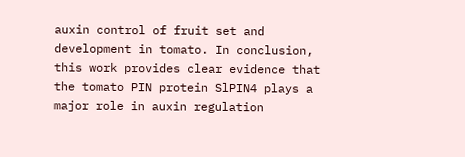auxin control of fruit set and development in tomato. In conclusion, this work provides clear evidence that the tomato PIN protein SlPIN4 plays a major role in auxin regulation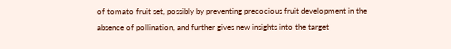of tomato fruit set, possibly by preventing precocious fruit development in the absence of pollination, and further gives new insights into the target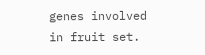genes involved in fruit set.